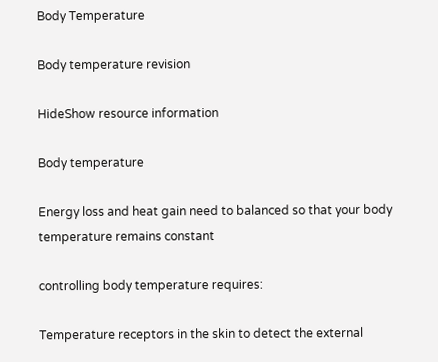Body Temperature

Body temperature revision

HideShow resource information

Body temperature

Energy loss and heat gain need to balanced so that your body temperature remains constant

controlling body temperature requires:

Temperature receptors in the skin to detect the external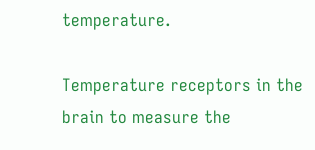temperature.

Temperature receptors in the brain to measure the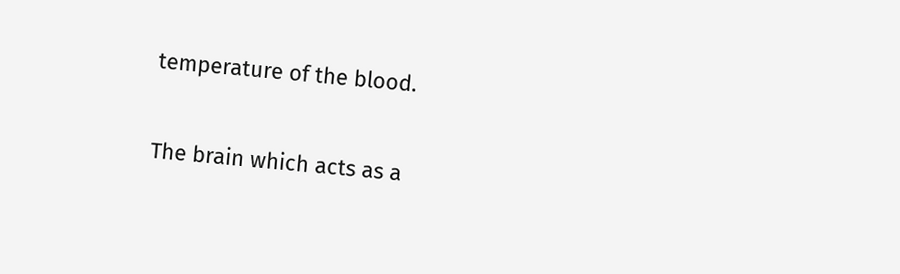temperature of the blood.

The brain which acts as a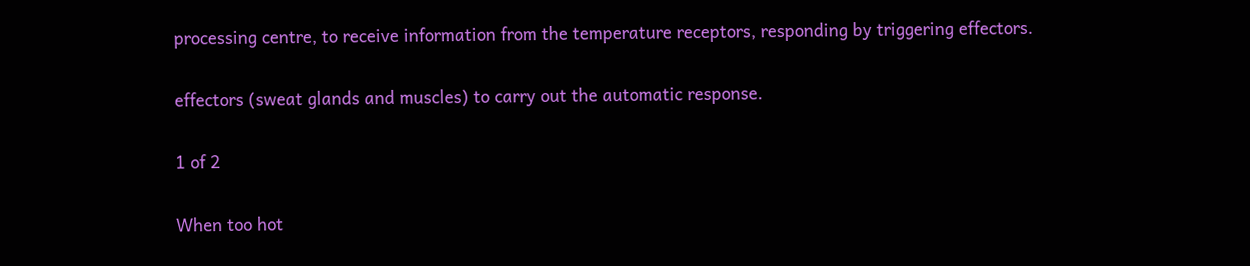processing centre, to receive information from the temperature receptors, responding by triggering effectors.

effectors (sweat glands and muscles) to carry out the automatic response.

1 of 2

When too hot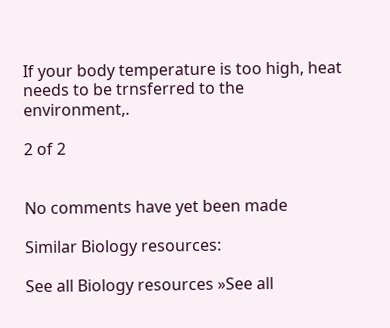If your body temperature is too high, heat needs to be trnsferred to the environment,.

2 of 2


No comments have yet been made

Similar Biology resources:

See all Biology resources »See all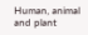Human, animal and plant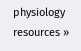physiology resources »